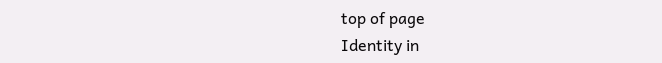top of page
Identity in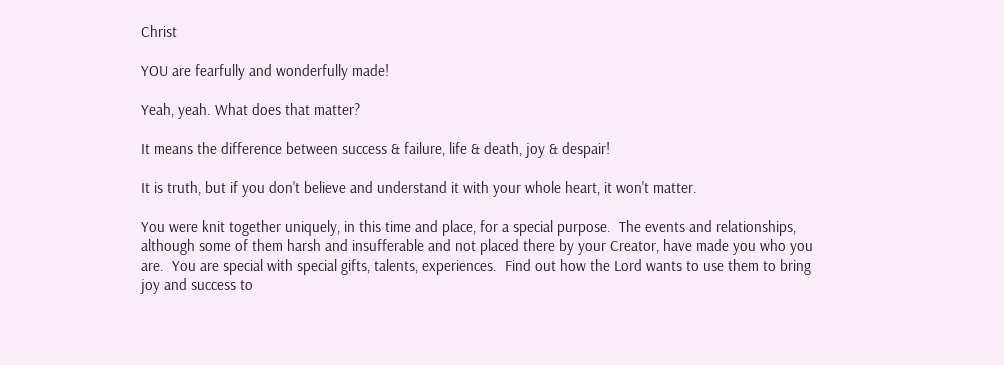Christ

YOU are fearfully and wonderfully made!

Yeah, yeah. What does that matter?

It means the difference between success & failure, life & death, joy & despair!

It is truth, but if you don't believe and understand it with your whole heart, it won't matter.

You were knit together uniquely, in this time and place, for a special purpose.  The events and relationships, although some of them harsh and insufferable and not placed there by your Creator, have made you who you are.  You are special with special gifts, talents, experiences.  Find out how the Lord wants to use them to bring joy and success to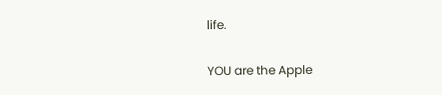life.

YOU are the Apple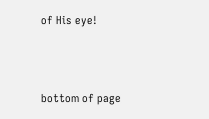of His eye!



bottom of page